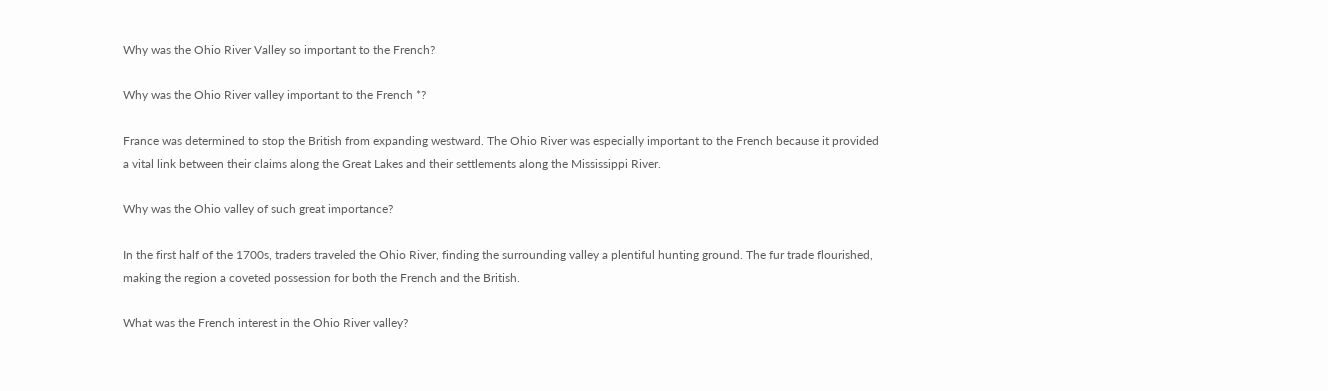Why was the Ohio River Valley so important to the French?

Why was the Ohio River valley important to the French *?

France was determined to stop the British from expanding westward. The Ohio River was especially important to the French because it provided a vital link between their claims along the Great Lakes and their settlements along the Mississippi River.

Why was the Ohio valley of such great importance?

In the first half of the 1700s, traders traveled the Ohio River, finding the surrounding valley a plentiful hunting ground. The fur trade flourished, making the region a coveted possession for both the French and the British.

What was the French interest in the Ohio River valley?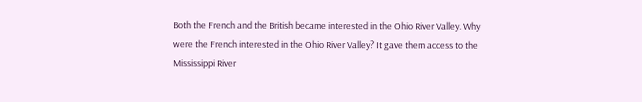Both the French and the British became interested in the Ohio River Valley. Why were the French interested in the Ohio River Valley? It gave them access to the Mississippi River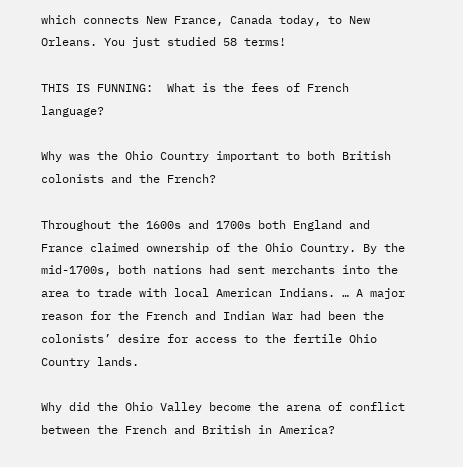which connects New France, Canada today, to New Orleans. You just studied 58 terms!

THIS IS FUNNING:  What is the fees of French language?

Why was the Ohio Country important to both British colonists and the French?

Throughout the 1600s and 1700s both England and France claimed ownership of the Ohio Country. By the mid-1700s, both nations had sent merchants into the area to trade with local American Indians. … A major reason for the French and Indian War had been the colonists’ desire for access to the fertile Ohio Country lands.

Why did the Ohio Valley become the arena of conflict between the French and British in America?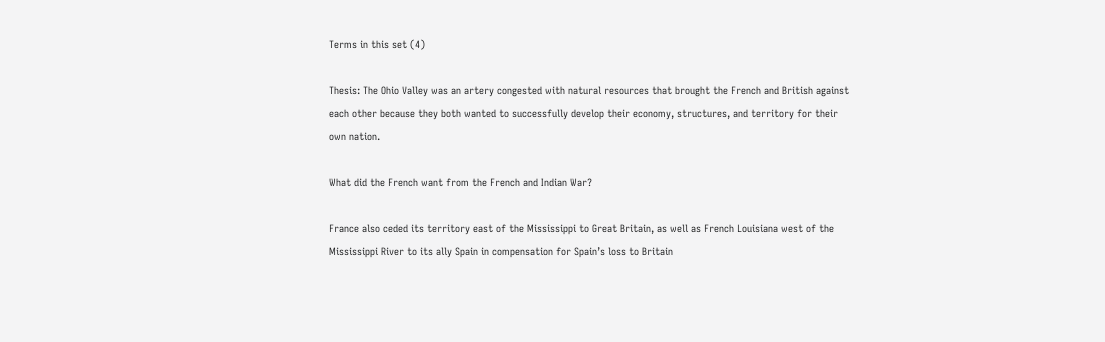Terms in this set (4)

Thesis: The Ohio Valley was an artery congested with natural resources that brought the French and British against each other because they both wanted to successfully develop their economy, structures, and territory for their own nation.

What did the French want from the French and Indian War?

France also ceded its territory east of the Mississippi to Great Britain, as well as French Louisiana west of the Mississippi River to its ally Spain in compensation for Spain’s loss to Britain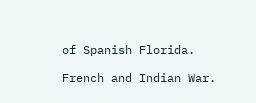of Spanish Florida.

French and Indian War.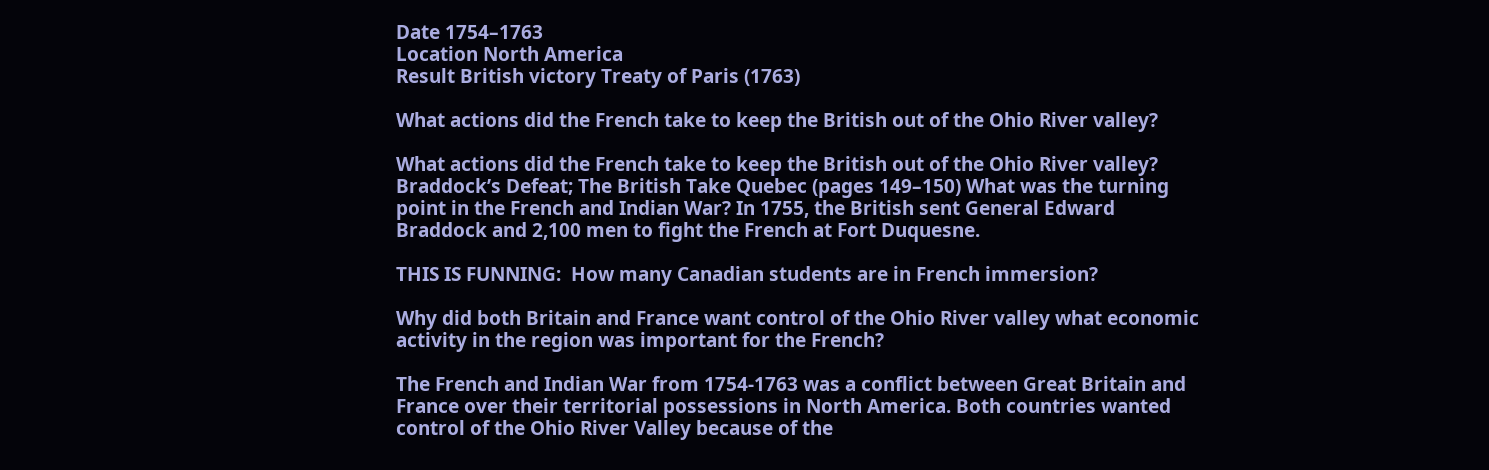Date 1754–1763
Location North America
Result British victory Treaty of Paris (1763)

What actions did the French take to keep the British out of the Ohio River valley?

What actions did the French take to keep the British out of the Ohio River valley? Braddock’s Defeat; The British Take Quebec (pages 149–150) What was the turning point in the French and Indian War? In 1755, the British sent General Edward Braddock and 2,100 men to fight the French at Fort Duquesne.

THIS IS FUNNING:  How many Canadian students are in French immersion?

Why did both Britain and France want control of the Ohio River valley what economic activity in the region was important for the French?

The French and Indian War from 1754-1763 was a conflict between Great Britain and France over their territorial possessions in North America. Both countries wanted control of the Ohio River Valley because of the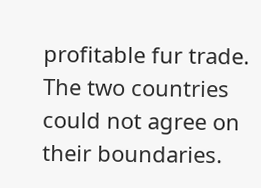profitable fur trade. The two countries could not agree on their boundaries.